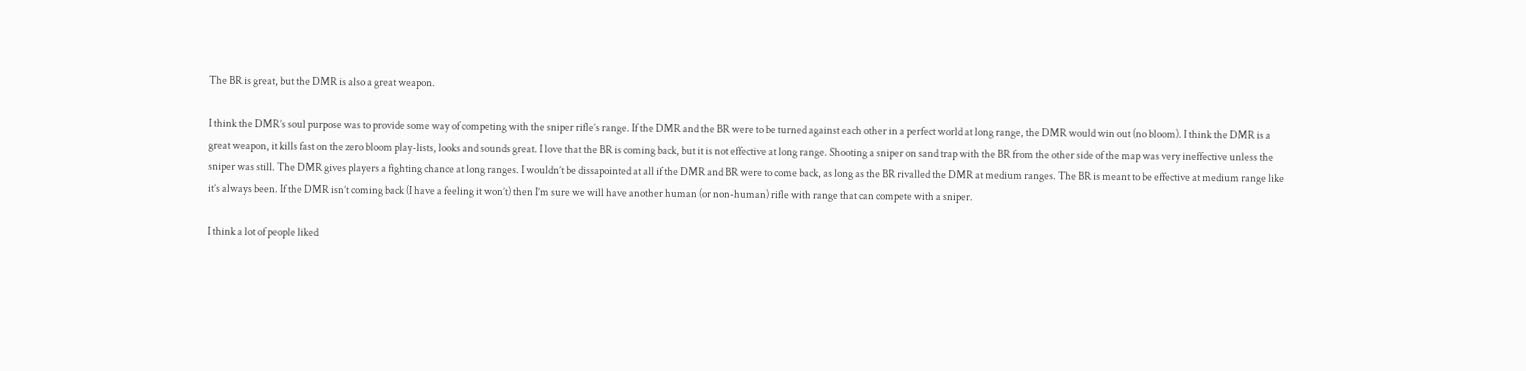The BR is great, but the DMR is also a great weapon.

I think the DMR’s soul purpose was to provide some way of competing with the sniper rifle’s range. If the DMR and the BR were to be turned against each other in a perfect world at long range, the DMR would win out (no bloom). I think the DMR is a great weapon, it kills fast on the zero bloom play-lists, looks and sounds great. I love that the BR is coming back, but it is not effective at long range. Shooting a sniper on sand trap with the BR from the other side of the map was very ineffective unless the sniper was still. The DMR gives players a fighting chance at long ranges. I wouldn’t be dissapointed at all if the DMR and BR were to come back, as long as the BR rivalled the DMR at medium ranges. The BR is meant to be effective at medium range like it’s always been. If the DMR isn’t coming back (I have a feeling it won’t) then I’m sure we will have another human (or non-human) rifle with range that can compete with a sniper.

I think a lot of people liked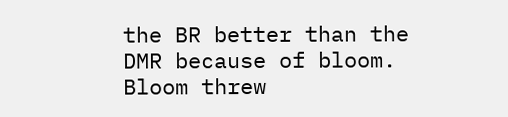the BR better than the DMR because of bloom. Bloom threw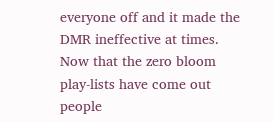everyone off and it made the DMR ineffective at times. Now that the zero bloom play-lists have come out people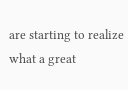are starting to realize what a great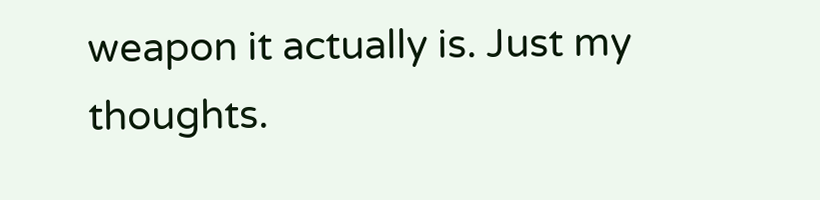weapon it actually is. Just my thoughts.